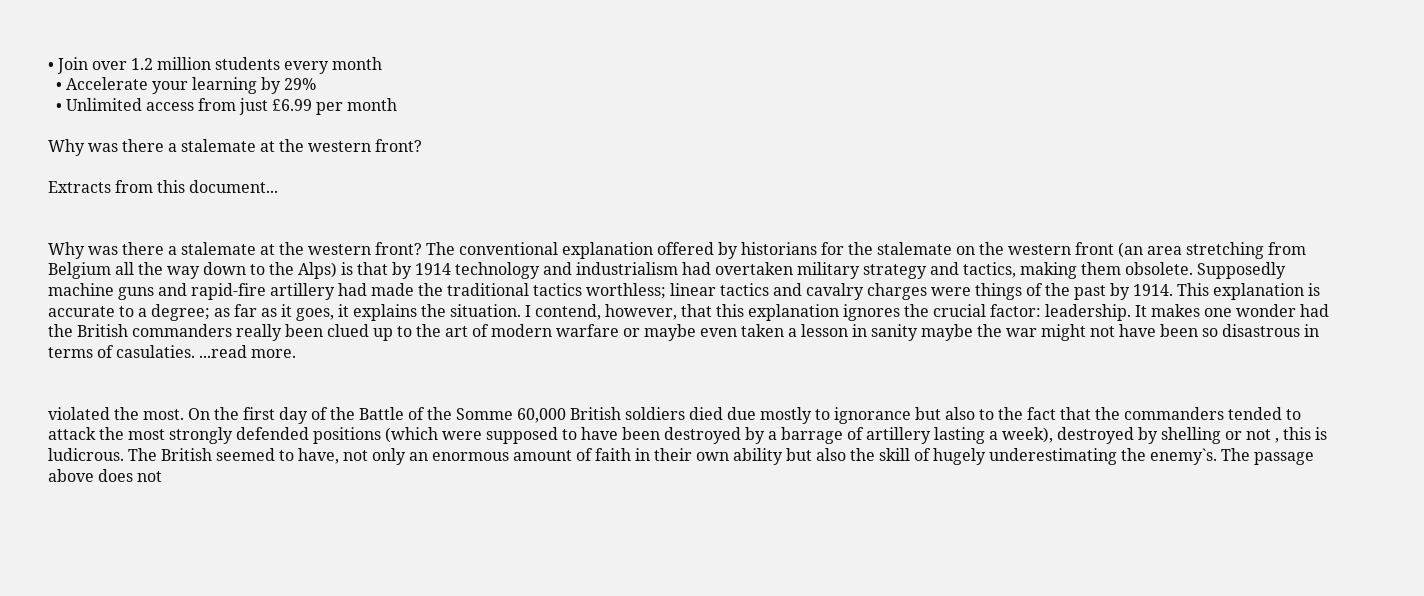• Join over 1.2 million students every month
  • Accelerate your learning by 29%
  • Unlimited access from just £6.99 per month

Why was there a stalemate at the western front?

Extracts from this document...


Why was there a stalemate at the western front? The conventional explanation offered by historians for the stalemate on the western front (an area stretching from Belgium all the way down to the Alps) is that by 1914 technology and industrialism had overtaken military strategy and tactics, making them obsolete. Supposedly machine guns and rapid-fire artillery had made the traditional tactics worthless; linear tactics and cavalry charges were things of the past by 1914. This explanation is accurate to a degree; as far as it goes, it explains the situation. I contend, however, that this explanation ignores the crucial factor: leadership. It makes one wonder had the British commanders really been clued up to the art of modern warfare or maybe even taken a lesson in sanity maybe the war might not have been so disastrous in terms of casulaties. ...read more.


violated the most. On the first day of the Battle of the Somme 60,000 British soldiers died due mostly to ignorance but also to the fact that the commanders tended to attack the most strongly defended positions (which were supposed to have been destroyed by a barrage of artillery lasting a week), destroyed by shelling or not , this is ludicrous. The British seemed to have, not only an enormous amount of faith in their own ability but also the skill of hugely underestimating the enemy`s. The passage above does not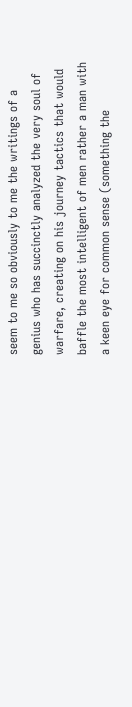seem to me so obviously to me the writings of a genius who has succinctly analyzed the very soul of warfare, creating on his journey tactics that would baffle the most intelligent of men rather a man with a keen eye for common sense (something the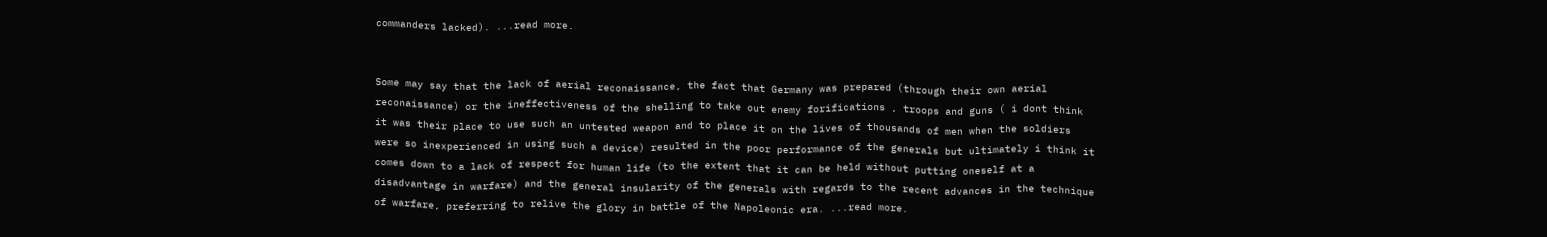commanders lacked). ...read more.


Some may say that the lack of aerial reconaissance, the fact that Germany was prepared (through their own aerial reconaissance) or the ineffectiveness of the shelling to take out enemy forifications , troops and guns ( i dont think it was their place to use such an untested weapon and to place it on the lives of thousands of men when the soldiers were so inexperienced in using such a device) resulted in the poor performance of the generals but ultimately i think it comes down to a lack of respect for human life (to the extent that it can be held without putting oneself at a disadvantage in warfare) and the general insularity of the generals with regards to the recent advances in the technique of warfare, preferring to relive the glory in battle of the Napoleonic era. ...read more.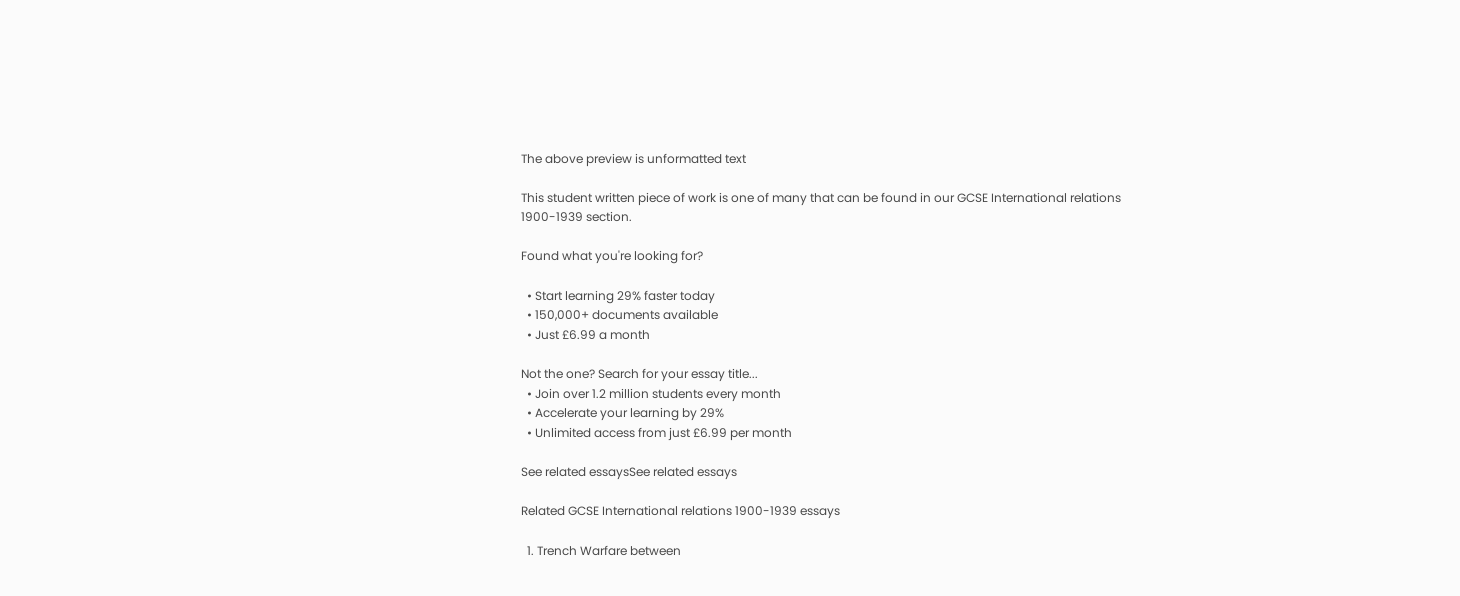The above preview is unformatted text

This student written piece of work is one of many that can be found in our GCSE International relations 1900-1939 section.

Found what you're looking for?

  • Start learning 29% faster today
  • 150,000+ documents available
  • Just £6.99 a month

Not the one? Search for your essay title...
  • Join over 1.2 million students every month
  • Accelerate your learning by 29%
  • Unlimited access from just £6.99 per month

See related essaysSee related essays

Related GCSE International relations 1900-1939 essays

  1. Trench Warfare between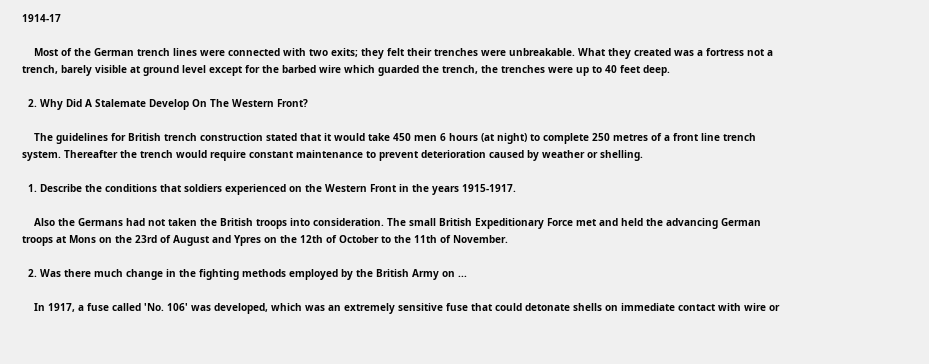1914-17

    Most of the German trench lines were connected with two exits; they felt their trenches were unbreakable. What they created was a fortress not a trench, barely visible at ground level except for the barbed wire which guarded the trench, the trenches were up to 40 feet deep.

  2. Why Did A Stalemate Develop On The Western Front?

    The guidelines for British trench construction stated that it would take 450 men 6 hours (at night) to complete 250 metres of a front line trench system. Thereafter the trench would require constant maintenance to prevent deterioration caused by weather or shelling.

  1. Describe the conditions that soldiers experienced on the Western Front in the years 1915-1917.

    Also the Germans had not taken the British troops into consideration. The small British Expeditionary Force met and held the advancing German troops at Mons on the 23rd of August and Ypres on the 12th of October to the 11th of November.

  2. Was there much change in the fighting methods employed by the British Army on ...

    In 1917, a fuse called 'No. 106' was developed, which was an extremely sensitive fuse that could detonate shells on immediate contact with wire or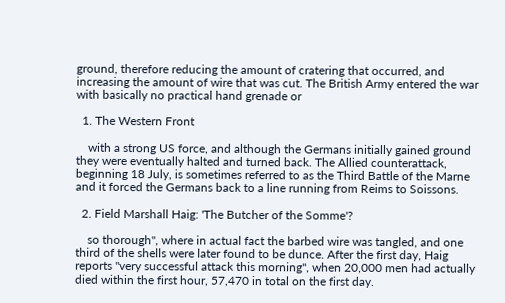ground, therefore reducing the amount of cratering that occurred, and increasing the amount of wire that was cut. The British Army entered the war with basically no practical hand grenade or

  1. The Western Front

    with a strong US force, and although the Germans initially gained ground they were eventually halted and turned back. The Allied counterattack, beginning 18 July, is sometimes referred to as the Third Battle of the Marne and it forced the Germans back to a line running from Reims to Soissons.

  2. Field Marshall Haig: 'The Butcher of the Somme'?

    so thorough", where in actual fact the barbed wire was tangled, and one third of the shells were later found to be dunce. After the first day, Haig reports "very successful attack this morning", when 20,000 men had actually died within the first hour, 57,470 in total on the first day.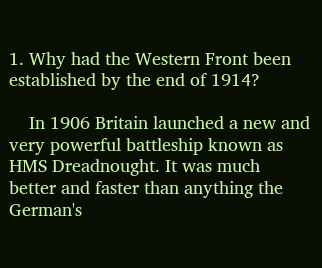1. Why had the Western Front been established by the end of 1914?

    In 1906 Britain launched a new and very powerful battleship known as HMS Dreadnought. It was much better and faster than anything the German's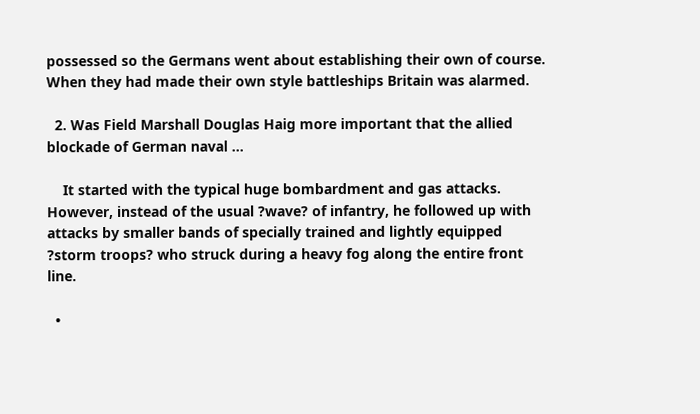possessed so the Germans went about establishing their own of course. When they had made their own style battleships Britain was alarmed.

  2. Was Field Marshall Douglas Haig more important that the allied blockade of German naval ...

    It started with the typical huge bombardment and gas attacks. However, instead of the usual ?wave? of infantry, he followed up with attacks by smaller bands of specially trained and lightly equipped ?storm troops? who struck during a heavy fog along the entire front line.

  •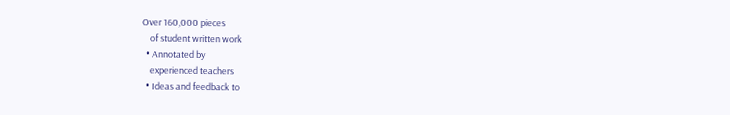Over 160,000 pieces
    of student written work
  • Annotated by
    experienced teachers
  • Ideas and feedback to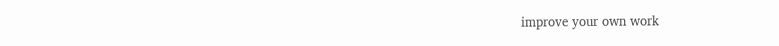improve your own work